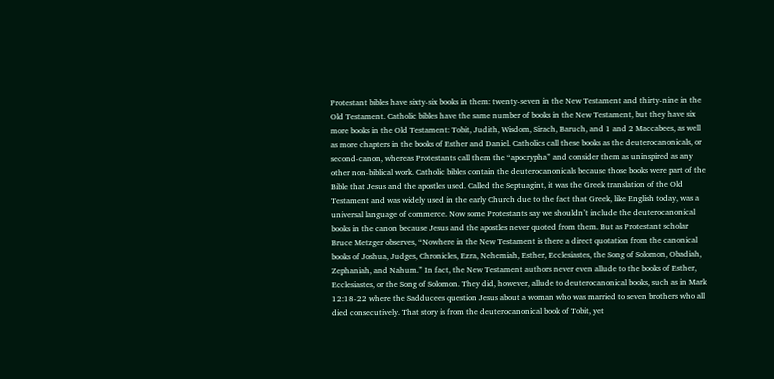Protestant bibles have sixty-six books in them: twenty-seven in the New Testament and thirty-nine in the Old Testament. Catholic bibles have the same number of books in the New Testament, but they have six more books in the Old Testament: Tobit, Judith, Wisdom, Sirach, Baruch, and 1 and 2 Maccabees, as well as more chapters in the books of Esther and Daniel. Catholics call these books as the deuterocanonicals, or second-canon, whereas Protestants call them the “apocrypha” and consider them as uninspired as any other non-biblical work. Catholic bibles contain the deuterocanonicals because those books were part of the Bible that Jesus and the apostles used. Called the Septuagint, it was the Greek translation of the Old Testament and was widely used in the early Church due to the fact that Greek, like English today, was a universal language of commerce. Now some Protestants say we shouldn’t include the deuterocanonical books in the canon because Jesus and the apostles never quoted from them. But as Protestant scholar Bruce Metzger observes, “Nowhere in the New Testament is there a direct quotation from the canonical books of Joshua, Judges, Chronicles, Ezra, Nehemiah, Esther, Ecclesiastes, the Song of Solomon, Obadiah, Zephaniah, and Nahum.” In fact, the New Testament authors never even allude to the books of Esther, Ecclesiastes, or the Song of Solomon. They did, however, allude to deuterocanonical books, such as in Mark 12:18-22 where the Sadducees question Jesus about a woman who was married to seven brothers who all died consecutively. That story is from the deuterocanonical book of Tobit, yet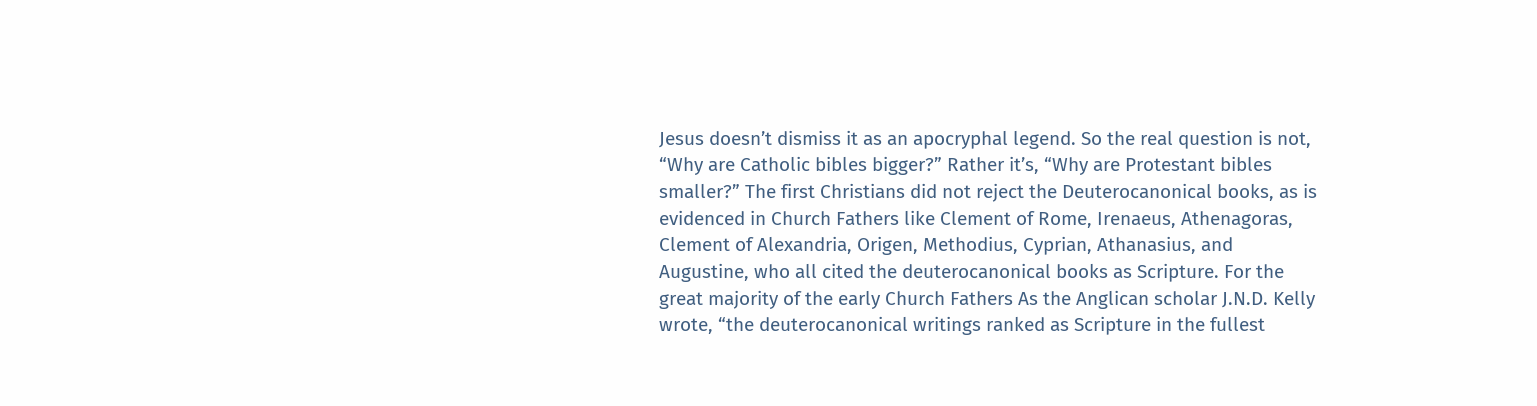Jesus doesn’t dismiss it as an apocryphal legend. So the real question is not, “Why are Catholic bibles bigger?” Rather it’s, “Why are Protestant bibles
smaller?” The first Christians did not reject the Deuterocanonical books, as is evidenced in Church Fathers like Clement of Rome, Irenaeus, Athenagoras, Clement of Alexandria, Origen, Methodius, Cyprian, Athanasius, and Augustine, who all cited the deuterocanonical books as Scripture. For the great majority of the early Church Fathers As the Anglican scholar J.N.D. Kelly wrote, “the deuterocanonical writings ranked as Scripture in the fullest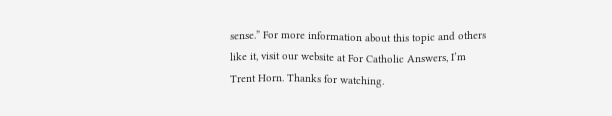sense.” For more information about this topic and others like it, visit our website at For Catholic Answers, I’m Trent Horn. Thanks for watching.